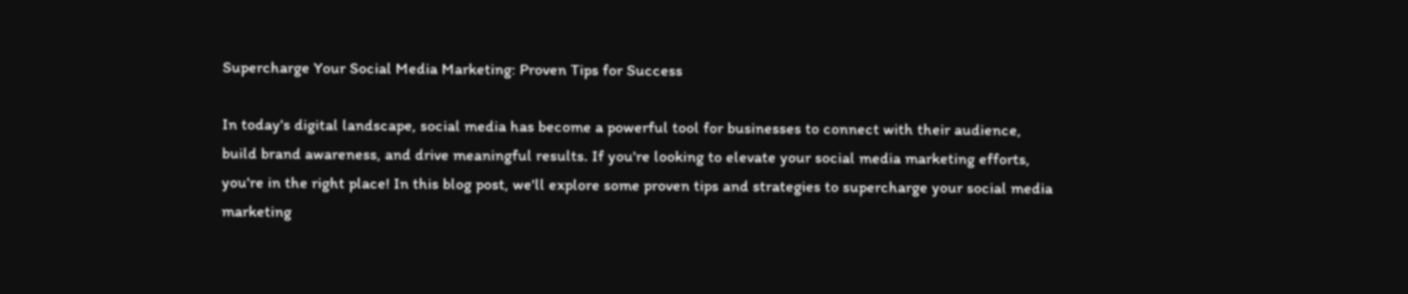Supercharge Your Social Media Marketing: Proven Tips for Success

In today's digital landscape, social media has become a powerful tool for businesses to connect with their audience, build brand awareness, and drive meaningful results. If you're looking to elevate your social media marketing efforts, you're in the right place! In this blog post, we'll explore some proven tips and strategies to supercharge your social media marketing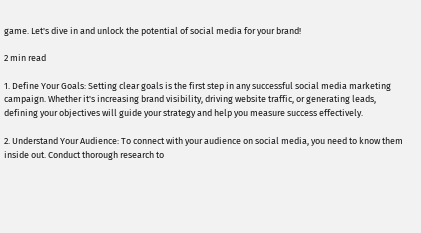game. Let's dive in and unlock the potential of social media for your brand!

2 min read

1. Define Your Goals: Setting clear goals is the first step in any successful social media marketing campaign. Whether it's increasing brand visibility, driving website traffic, or generating leads, defining your objectives will guide your strategy and help you measure success effectively.

2. Understand Your Audience: To connect with your audience on social media, you need to know them inside out. Conduct thorough research to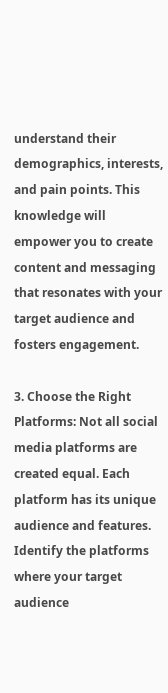understand their demographics, interests, and pain points. This knowledge will empower you to create content and messaging that resonates with your target audience and fosters engagement.

3. Choose the Right Platforms: Not all social media platforms are created equal. Each platform has its unique audience and features. Identify the platforms where your target audience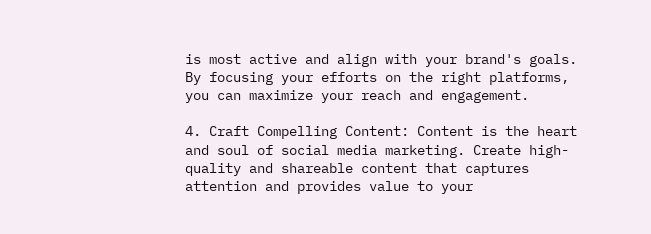is most active and align with your brand's goals. By focusing your efforts on the right platforms, you can maximize your reach and engagement.

4. Craft Compelling Content: Content is the heart and soul of social media marketing. Create high-quality and shareable content that captures attention and provides value to your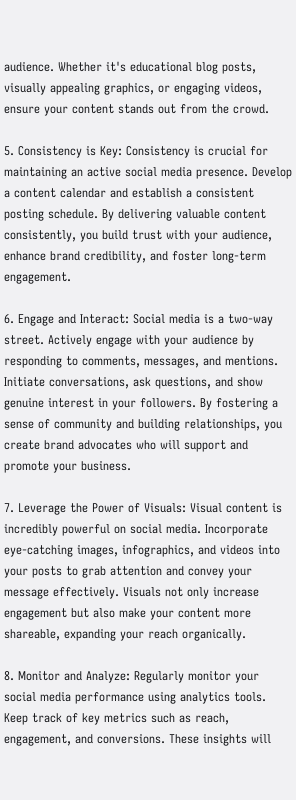audience. Whether it's educational blog posts, visually appealing graphics, or engaging videos, ensure your content stands out from the crowd.

5. Consistency is Key: Consistency is crucial for maintaining an active social media presence. Develop a content calendar and establish a consistent posting schedule. By delivering valuable content consistently, you build trust with your audience, enhance brand credibility, and foster long-term engagement.

6. Engage and Interact: Social media is a two-way street. Actively engage with your audience by responding to comments, messages, and mentions. Initiate conversations, ask questions, and show genuine interest in your followers. By fostering a sense of community and building relationships, you create brand advocates who will support and promote your business.

7. Leverage the Power of Visuals: Visual content is incredibly powerful on social media. Incorporate eye-catching images, infographics, and videos into your posts to grab attention and convey your message effectively. Visuals not only increase engagement but also make your content more shareable, expanding your reach organically.

8. Monitor and Analyze: Regularly monitor your social media performance using analytics tools. Keep track of key metrics such as reach, engagement, and conversions. These insights will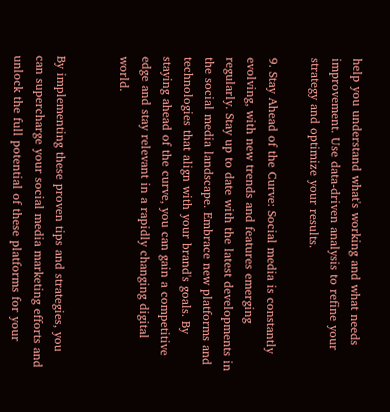help you understand what's working and what needs improvement. Use data-driven analysis to refine your strategy and optimize your results.

9. Stay Ahead of the Curve: Social media is constantly evolving, with new trends and features emerging regularly. Stay up to date with the latest developments in the social media landscape. Embrace new platforms and technologies that align with your brand's goals. By staying ahead of the curve, you can gain a competitive edge and stay relevant in a rapidly changing digital world.


By implementing these proven tips and strategies, you can supercharge your social media marketing efforts and unlock the full potential of these platforms for your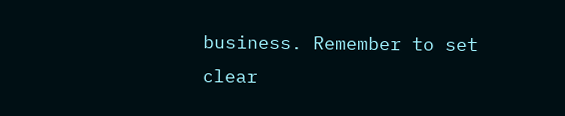business. Remember to set clear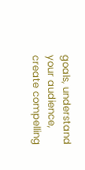goals, understand your audience, create compelling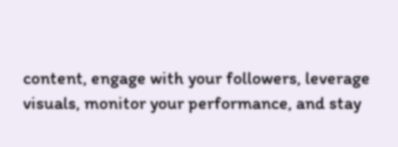content, engage with your followers, leverage visuals, monitor your performance, and stay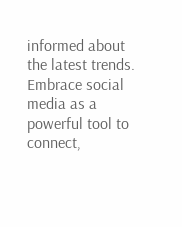informed about the latest trends. Embrace social media as a powerful tool to connect,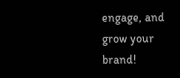engage, and grow your brand!